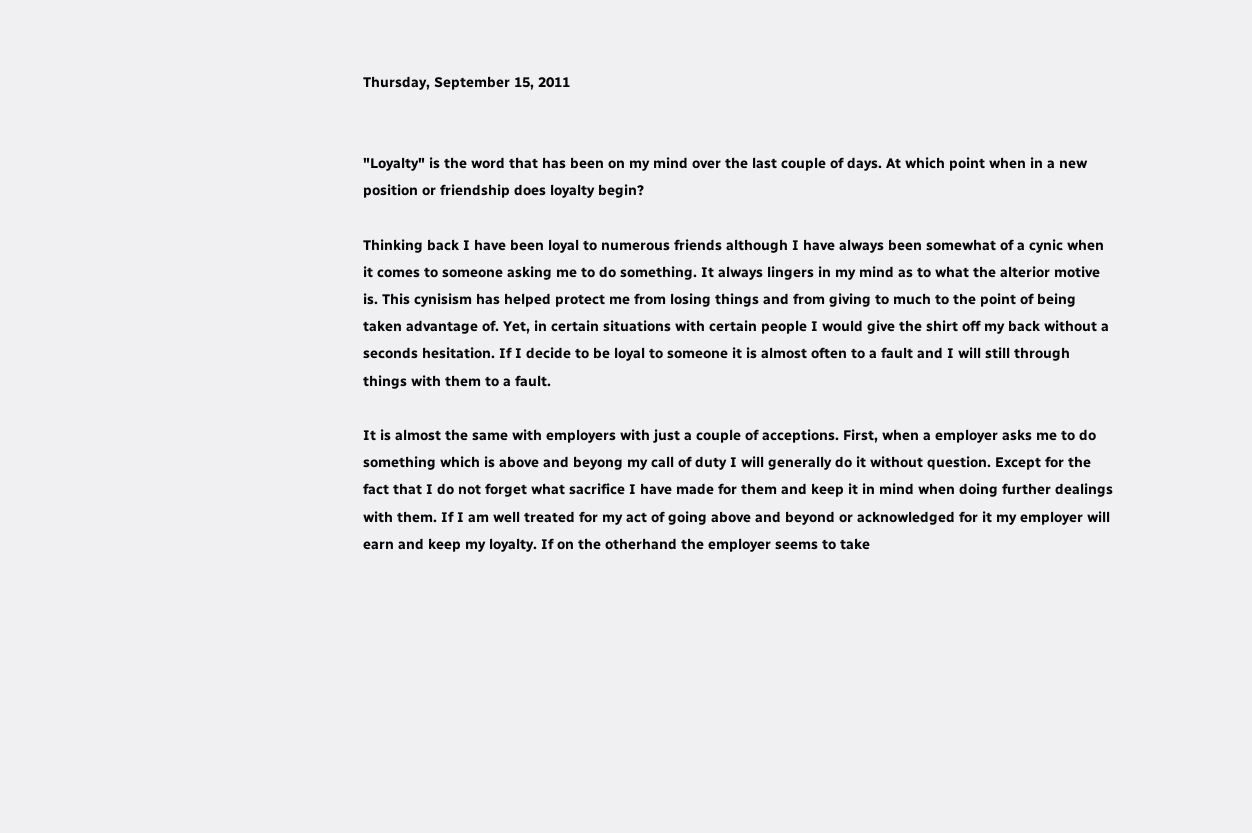Thursday, September 15, 2011


"Loyalty" is the word that has been on my mind over the last couple of days. At which point when in a new position or friendship does loyalty begin?

Thinking back I have been loyal to numerous friends although I have always been somewhat of a cynic when it comes to someone asking me to do something. It always lingers in my mind as to what the alterior motive is. This cynisism has helped protect me from losing things and from giving to much to the point of being taken advantage of. Yet, in certain situations with certain people I would give the shirt off my back without a seconds hesitation. If I decide to be loyal to someone it is almost often to a fault and I will still through things with them to a fault.

It is almost the same with employers with just a couple of acceptions. First, when a employer asks me to do something which is above and beyong my call of duty I will generally do it without question. Except for the fact that I do not forget what sacrifice I have made for them and keep it in mind when doing further dealings with them. If I am well treated for my act of going above and beyond or acknowledged for it my employer will earn and keep my loyalty. If on the otherhand the employer seems to take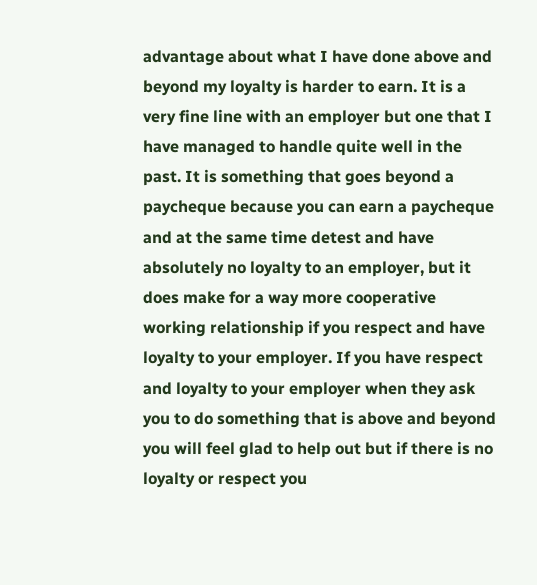advantage about what I have done above and beyond my loyalty is harder to earn. It is a very fine line with an employer but one that I have managed to handle quite well in the past. It is something that goes beyond a paycheque because you can earn a paycheque and at the same time detest and have absolutely no loyalty to an employer, but it does make for a way more cooperative working relationship if you respect and have loyalty to your employer. If you have respect and loyalty to your employer when they ask you to do something that is above and beyond you will feel glad to help out but if there is no loyalty or respect you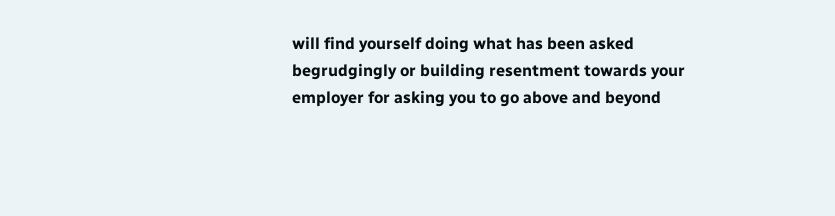will find yourself doing what has been asked begrudgingly or building resentment towards your employer for asking you to go above and beyond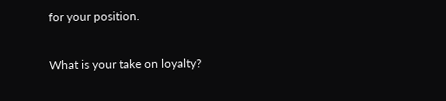for your position.

What is your take on loyalty?